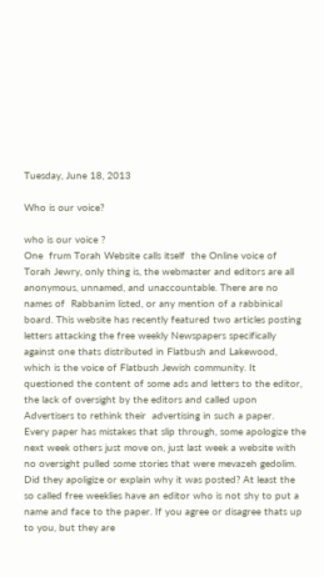Tuesday, June 18, 2013

Who is our voice?

who is our voice ?
One  frum Torah Website calls itself  the Online voice of  Torah Jewry, only thing is, the webmaster and editors are all anonymous, unnamed, and unaccountable. There are no names of  Rabbanim listed, or any mention of a rabbinical board. This website has recently featured two articles posting letters attacking the free weekly Newspapers specifically  against one thats distributed in Flatbush and Lakewood, which is the voice of Flatbush Jewish community. It questioned the content of some ads and letters to the editor, the lack of oversight by the editors and called upon Advertisers to rethink their  advertising in such a paper.
Every paper has mistakes that slip through, some apologize the next week others just move on, just last week a website with no oversight pulled some stories that were mevazeh gedolim. Did they apoligize or explain why it was posted? At least the so called free weeklies have an editor who is not shy to put a name and face to the paper. If you agree or disagree thats up to you, but they are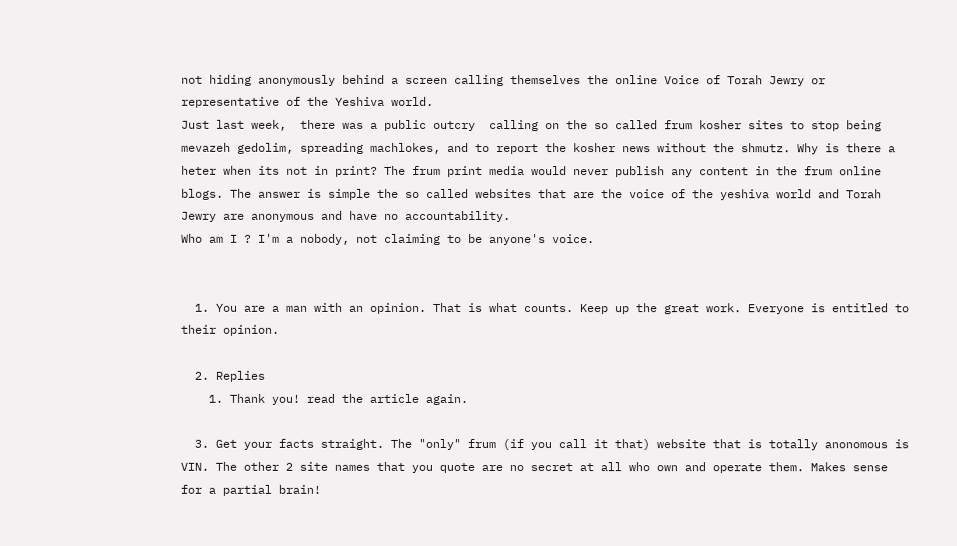not hiding anonymously behind a screen calling themselves the online Voice of Torah Jewry or representative of the Yeshiva world.
Just last week,  there was a public outcry  calling on the so called frum kosher sites to stop being mevazeh gedolim, spreading machlokes, and to report the kosher news without the shmutz. Why is there a heter when its not in print? The frum print media would never publish any content in the frum online blogs. The answer is simple the so called websites that are the voice of the yeshiva world and Torah Jewry are anonymous and have no accountability.
Who am I ? I'm a nobody, not claiming to be anyone's voice.


  1. You are a man with an opinion. That is what counts. Keep up the great work. Everyone is entitled to their opinion.

  2. Replies
    1. Thank you! read the article again.

  3. Get your facts straight. The "only" frum (if you call it that) website that is totally anonomous is VIN. The other 2 site names that you quote are no secret at all who own and operate them. Makes sense for a partial brain!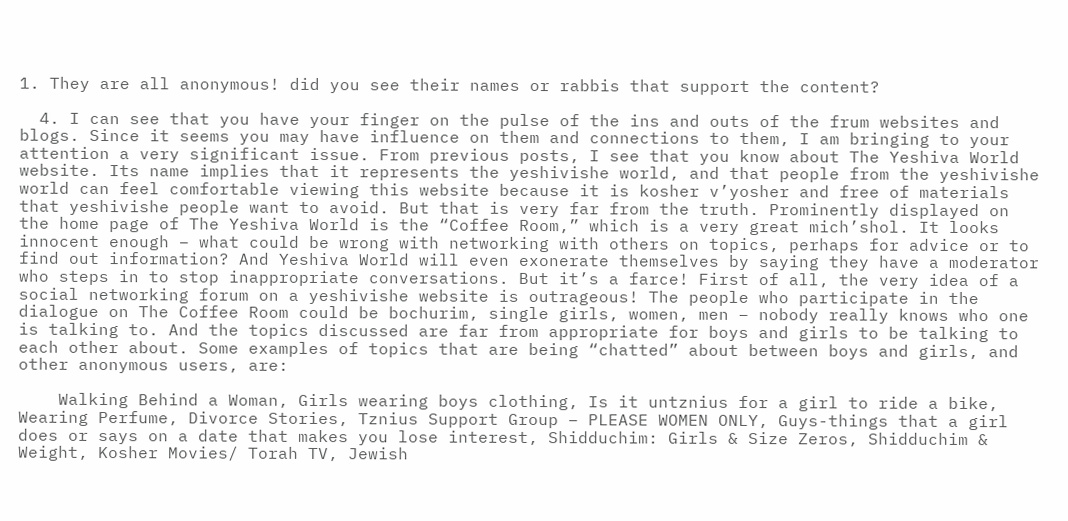1. They are all anonymous! did you see their names or rabbis that support the content?

  4. I can see that you have your finger on the pulse of the ins and outs of the frum websites and blogs. Since it seems you may have influence on them and connections to them, I am bringing to your attention a very significant issue. From previous posts, I see that you know about The Yeshiva World website. Its name implies that it represents the yeshivishe world, and that people from the yeshivishe world can feel comfortable viewing this website because it is kosher v’yosher and free of materials that yeshivishe people want to avoid. But that is very far from the truth. Prominently displayed on the home page of The Yeshiva World is the “Coffee Room,” which is a very great mich’shol. It looks innocent enough – what could be wrong with networking with others on topics, perhaps for advice or to find out information? And Yeshiva World will even exonerate themselves by saying they have a moderator who steps in to stop inappropriate conversations. But it’s a farce! First of all, the very idea of a social networking forum on a yeshivishe website is outrageous! The people who participate in the dialogue on The Coffee Room could be bochurim, single girls, women, men – nobody really knows who one is talking to. And the topics discussed are far from appropriate for boys and girls to be talking to each other about. Some examples of topics that are being “chatted” about between boys and girls, and other anonymous users, are:

    Walking Behind a Woman, Girls wearing boys clothing, Is it untznius for a girl to ride a bike, Wearing Perfume, Divorce Stories, Tznius Support Group – PLEASE WOMEN ONLY, Guys-things that a girl does or says on a date that makes you lose interest, Shidduchim: Girls & Size Zeros, Shidduchim & Weight, Kosher Movies/ Torah TV, Jewish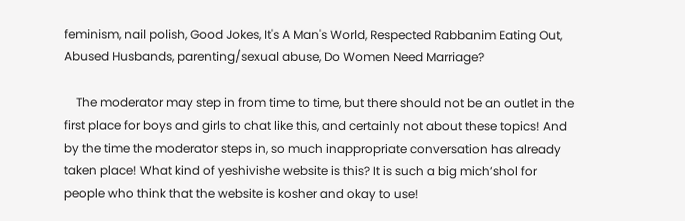feminism, nail polish, Good Jokes, It's A Man's World, Respected Rabbanim Eating Out, Abused Husbands, parenting/sexual abuse, Do Women Need Marriage?

    The moderator may step in from time to time, but there should not be an outlet in the first place for boys and girls to chat like this, and certainly not about these topics! And by the time the moderator steps in, so much inappropriate conversation has already taken place! What kind of yeshivishe website is this? It is such a big mich’shol for people who think that the website is kosher and okay to use!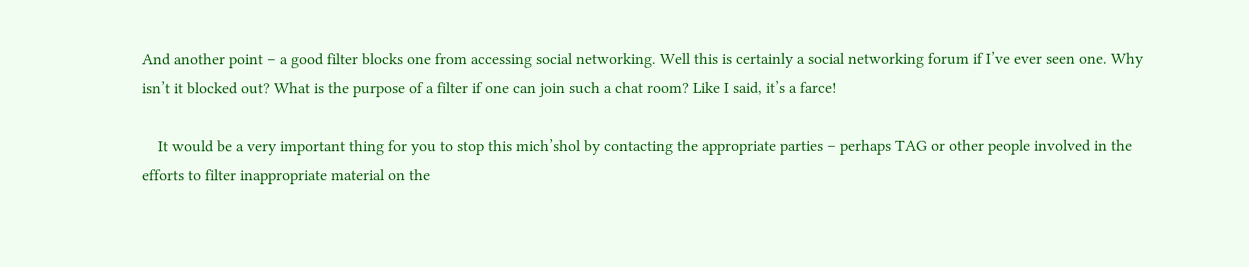And another point – a good filter blocks one from accessing social networking. Well this is certainly a social networking forum if I’ve ever seen one. Why isn’t it blocked out? What is the purpose of a filter if one can join such a chat room? Like I said, it’s a farce!

    It would be a very important thing for you to stop this mich’shol by contacting the appropriate parties – perhaps TAG or other people involved in the efforts to filter inappropriate material on the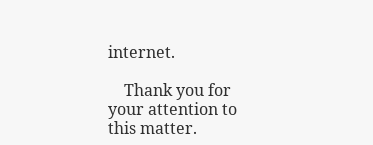internet.

    Thank you for your attention to this matter.